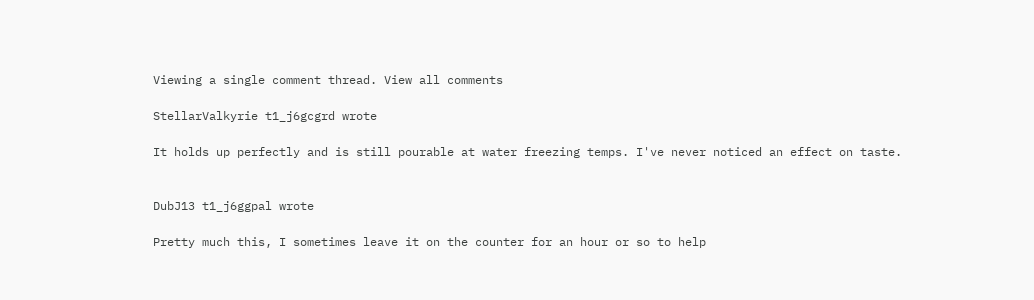Viewing a single comment thread. View all comments

StellarValkyrie t1_j6gcgrd wrote

It holds up perfectly and is still pourable at water freezing temps. I've never noticed an effect on taste.


DubJ13 t1_j6ggpal wrote

Pretty much this, I sometimes leave it on the counter for an hour or so to help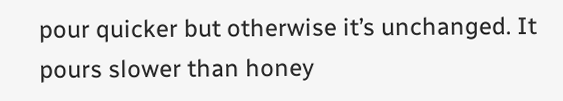pour quicker but otherwise it’s unchanged. It pours slower than honey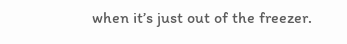when it’s just out of the freezer.